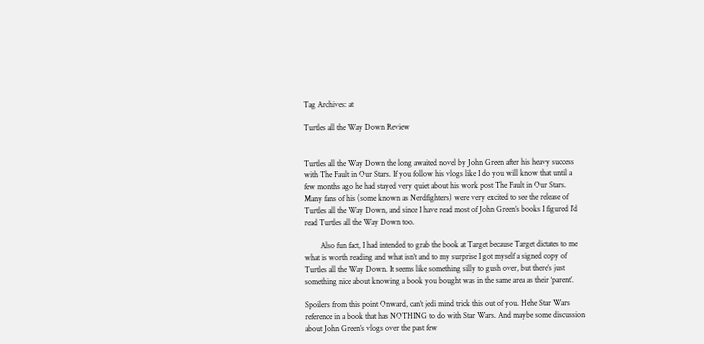Tag Archives: at

Turtles all the Way Down Review


Turtles all the Way Down the long awaited novel by John Green after his heavy success with The Fault in Our Stars. If you follow his vlogs like I do you will know that until a few months ago he had stayed very quiet about his work post The Fault in Our Stars. Many fans of his (some known as Nerdfighters) were very excited to see the release of Turtles all the Way Down, and since I have read most of John Green’s books I figured I’d read Turtles all the Way Down too.

        Also fun fact, I had intended to grab the book at Target because Target dictates to me what is worth reading and what isn’t and to my surprise I got myself a signed copy of Turtles all the Way Down. It seems like something silly to gush over, but there’s just something nice about knowing a book you bought was in the same area as their ‘parent’.

Spoilers from this point Onward, can’t jedi mind trick this out of you. Hehe Star Wars reference in a book that has NOTHING to do with Star Wars. And maybe some discussion about John Green’s vlogs over the past few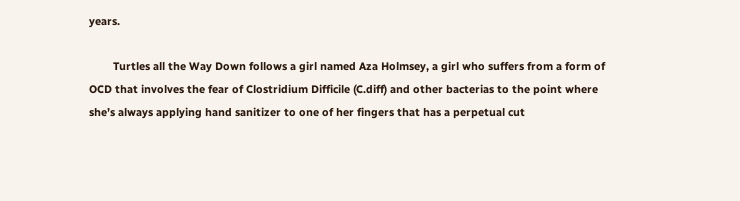years.

        Turtles all the Way Down follows a girl named Aza Holmsey, a girl who suffers from a form of OCD that involves the fear of Clostridium Difficile (C.diff) and other bacterias to the point where she’s always applying hand sanitizer to one of her fingers that has a perpetual cut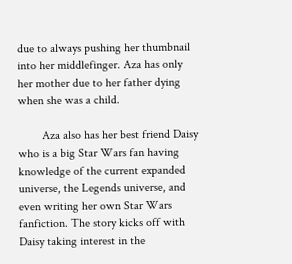due to always pushing her thumbnail into her middlefinger. Aza has only her mother due to her father dying when she was a child.

        Aza also has her best friend Daisy who is a big Star Wars fan having knowledge of the current expanded universe, the Legends universe, and even writing her own Star Wars fanfiction. The story kicks off with Daisy taking interest in the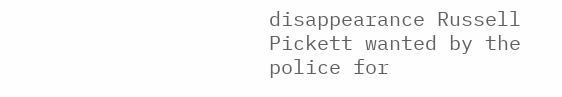disappearance Russell Pickett wanted by the police for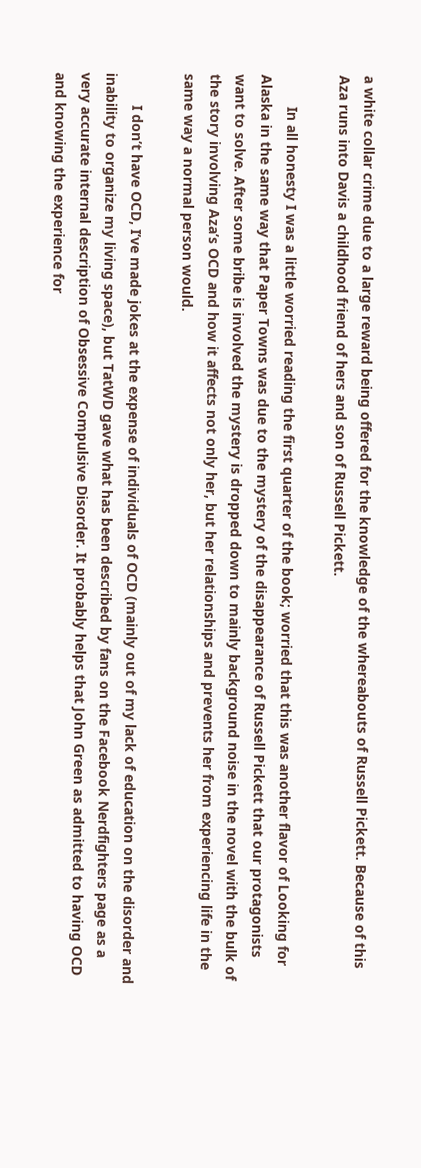a white collar crime due to a large reward being offered for the knowledge of the whereabouts of Russell Pickett. Because of this Aza runs into Davis a childhood friend of hers and son of Russell Pickett.

        In all honesty I was a little worried reading the first quarter of the book; worried that this was another flavor of Looking for Alaska in the same way that Paper Towns was due to the mystery of the disappearance of Russell Pickett that our protagonists want to solve. After some bribe is involved the mystery is dropped down to mainly background noise in the novel with the bulk of the story involving Aza’s OCD and how it affects not only her, but her relationships and prevents her from experiencing life in the same way a normal person would.

        I don’t have OCD, I’ve made jokes at the expense of individuals of OCD (mainly out of my lack of education on the disorder and inability to organize my living space), but TatWD gave what has been described by fans on the Facebook Nerdfighters page as a very accurate internal description of Obsessive Compulsive Disorder. It probably helps that John Green as admitted to having OCD and knowing the experience for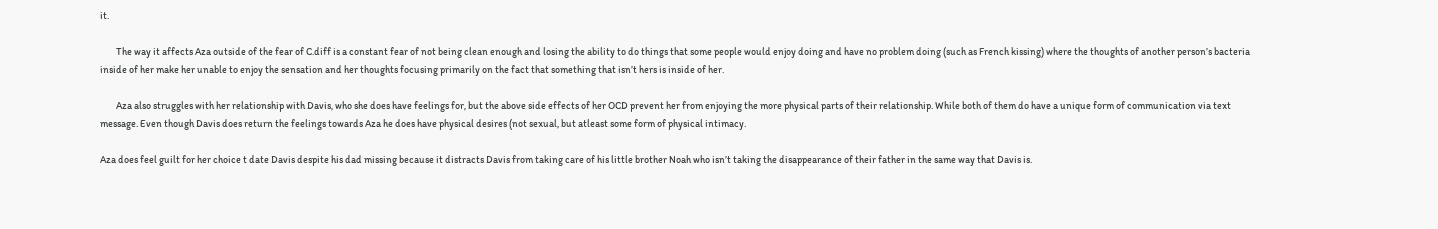it.

        The way it affects Aza outside of the fear of C.diff is a constant fear of not being clean enough and losing the ability to do things that some people would enjoy doing and have no problem doing (such as French kissing) where the thoughts of another person’s bacteria inside of her make her unable to enjoy the sensation and her thoughts focusing primarily on the fact that something that isn’t hers is inside of her.

        Aza also struggles with her relationship with Davis, who she does have feelings for, but the above side effects of her OCD prevent her from enjoying the more physical parts of their relationship. While both of them do have a unique form of communication via text message. Even though Davis does return the feelings towards Aza he does have physical desires (not sexual, but atleast some form of physical intimacy.

Aza does feel guilt for her choice t date Davis despite his dad missing because it distracts Davis from taking care of his little brother Noah who isn’t taking the disappearance of their father in the same way that Davis is.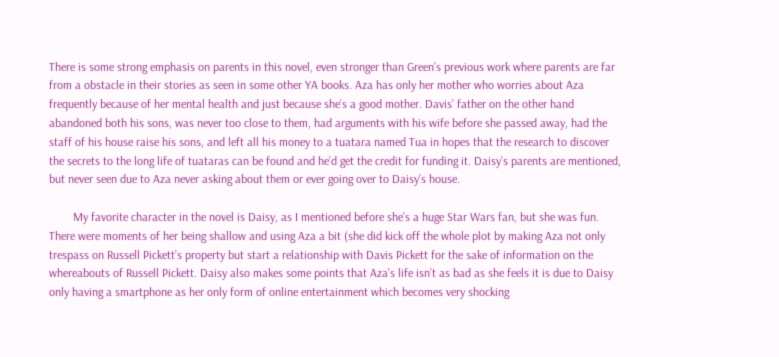There is some strong emphasis on parents in this novel, even stronger than Green’s previous work where parents are far from a obstacle in their stories as seen in some other YA books. Aza has only her mother who worries about Aza frequently because of her mental health and just because she’s a good mother. Davis’ father on the other hand abandoned both his sons, was never too close to them, had arguments with his wife before she passed away, had the staff of his house raise his sons, and left all his money to a tuatara named Tua in hopes that the research to discover the secrets to the long life of tuataras can be found and he’d get the credit for funding it. Daisy’s parents are mentioned, but never seen due to Aza never asking about them or ever going over to Daisy’s house.

        My favorite character in the novel is Daisy, as I mentioned before she’s a huge Star Wars fan, but she was fun. There were moments of her being shallow and using Aza a bit (she did kick off the whole plot by making Aza not only trespass on Russell Pickett’s property but start a relationship with Davis Pickett for the sake of information on the whereabouts of Russell Pickett. Daisy also makes some points that Aza’s life isn’t as bad as she feels it is due to Daisy only having a smartphone as her only form of online entertainment which becomes very shocking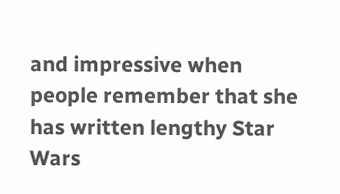and impressive when people remember that she has written lengthy Star Wars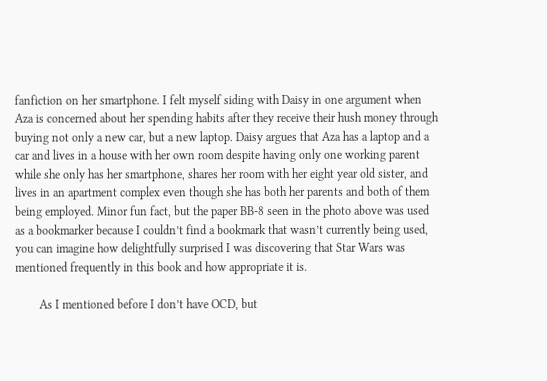fanfiction on her smartphone. I felt myself siding with Daisy in one argument when Aza is concerned about her spending habits after they receive their hush money through buying not only a new car, but a new laptop. Daisy argues that Aza has a laptop and a car and lives in a house with her own room despite having only one working parent while she only has her smartphone, shares her room with her eight year old sister, and lives in an apartment complex even though she has both her parents and both of them being employed. Minor fun fact, but the paper BB-8 seen in the photo above was used as a bookmarker because I couldn’t find a bookmark that wasn’t currently being used, you can imagine how delightfully surprised I was discovering that Star Wars was mentioned frequently in this book and how appropriate it is.

        As I mentioned before I don’t have OCD, but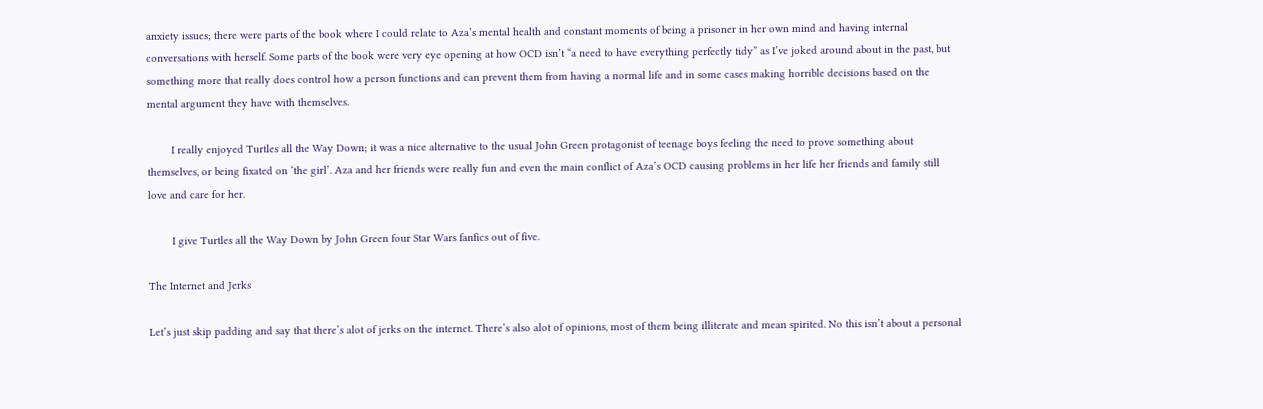anxiety issues; there were parts of the book where I could relate to Aza’s mental health and constant moments of being a prisoner in her own mind and having internal conversations with herself. Some parts of the book were very eye opening at how OCD isn’t “a need to have everything perfectly tidy” as I’ve joked around about in the past, but something more that really does control how a person functions and can prevent them from having a normal life and in some cases making horrible decisions based on the mental argument they have with themselves.

        I really enjoyed Turtles all the Way Down; it was a nice alternative to the usual John Green protagonist of teenage boys feeling the need to prove something about themselves, or being fixated on ‘the girl’. Aza and her friends were really fun and even the main conflict of Aza’s OCD causing problems in her life her friends and family still love and care for her.

        I give Turtles all the Way Down by John Green four Star Wars fanfics out of five.

The Internet and Jerks

Let’s just skip padding and say that there’s alot of jerks on the internet. There’s also alot of opinions, most of them being illiterate and mean spirited. No this isn’t about a personal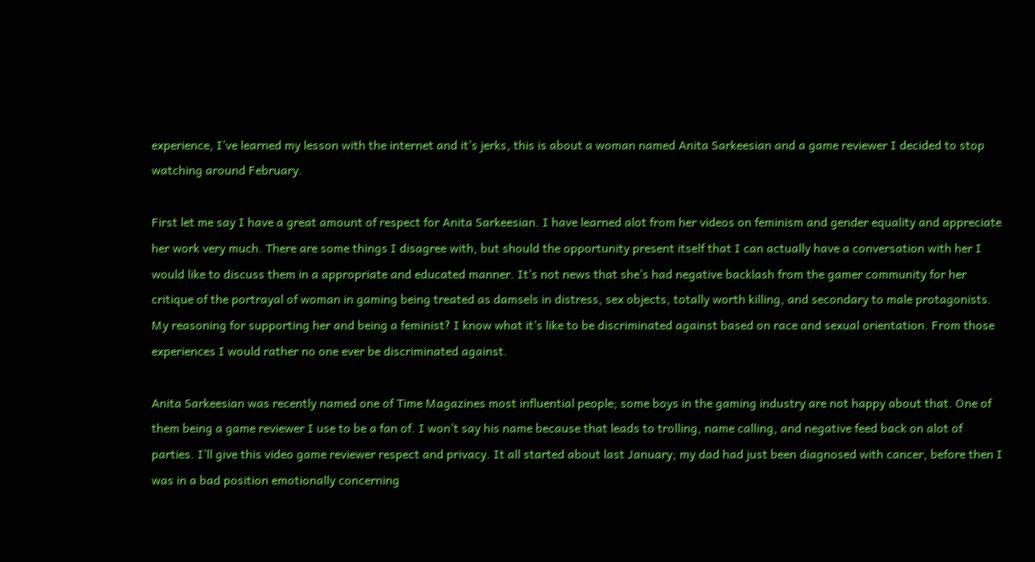experience, I’ve learned my lesson with the internet and it’s jerks, this is about a woman named Anita Sarkeesian and a game reviewer I decided to stop watching around February.

First let me say I have a great amount of respect for Anita Sarkeesian. I have learned alot from her videos on feminism and gender equality and appreciate her work very much. There are some things I disagree with, but should the opportunity present itself that I can actually have a conversation with her I would like to discuss them in a appropriate and educated manner. It’s not news that she’s had negative backlash from the gamer community for her critique of the portrayal of woman in gaming being treated as damsels in distress, sex objects, totally worth killing, and secondary to male protagonists. My reasoning for supporting her and being a feminist? I know what it’s like to be discriminated against based on race and sexual orientation. From those experiences I would rather no one ever be discriminated against.

Anita Sarkeesian was recently named one of Time Magazines most influential people; some boys in the gaming industry are not happy about that. One of them being a game reviewer I use to be a fan of. I won’t say his name because that leads to trolling, name calling, and negative feed back on alot of parties. I’ll give this video game reviewer respect and privacy. It all started about last January; my dad had just been diagnosed with cancer, before then I was in a bad position emotionally concerning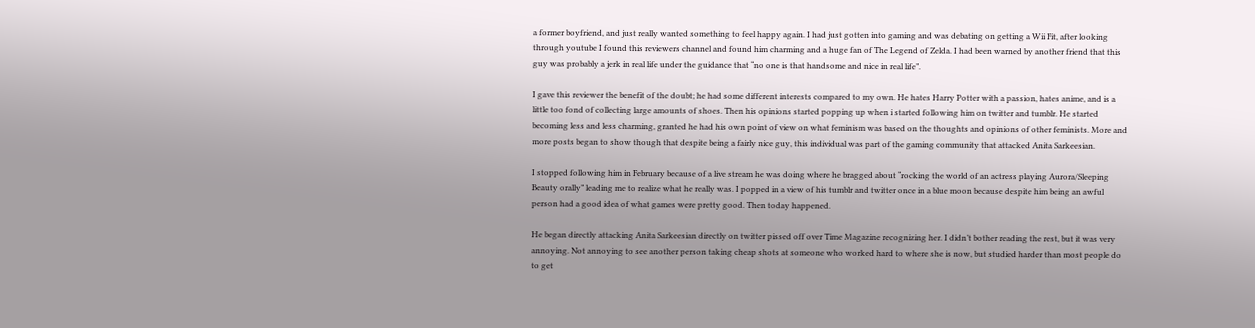a former boyfriend, and just really wanted something to feel happy again. I had just gotten into gaming and was debating on getting a Wii Fit, after looking through youtube I found this reviewers channel and found him charming and a huge fan of The Legend of Zelda. I had been warned by another friend that this guy was probably a jerk in real life under the guidance that “no one is that handsome and nice in real life”.

I gave this reviewer the benefit of the doubt; he had some different interests compared to my own. He hates Harry Potter with a passion, hates anime, and is a little too fond of collecting large amounts of shoes. Then his opinions started popping up when i started following him on twitter and tumblr. He started becoming less and less charming, granted he had his own point of view on what feminism was based on the thoughts and opinions of other feminists. More and more posts began to show though that despite being a fairly nice guy, this individual was part of the gaming community that attacked Anita Sarkeesian.

I stopped following him in February because of a live stream he was doing where he bragged about “rocking the world of an actress playing Aurora/Sleeping Beauty orally” leading me to realize what he really was. I popped in a view of his tumblr and twitter once in a blue moon because despite him being an awful person had a good idea of what games were pretty good. Then today happened.

He began directly attacking Anita Sarkeesian directly on twitter pissed off over Time Magazine recognizing her. I didn’t bother reading the rest, but it was very annoying. Not annoying to see another person taking cheap shots at someone who worked hard to where she is now, but studied harder than most people do to get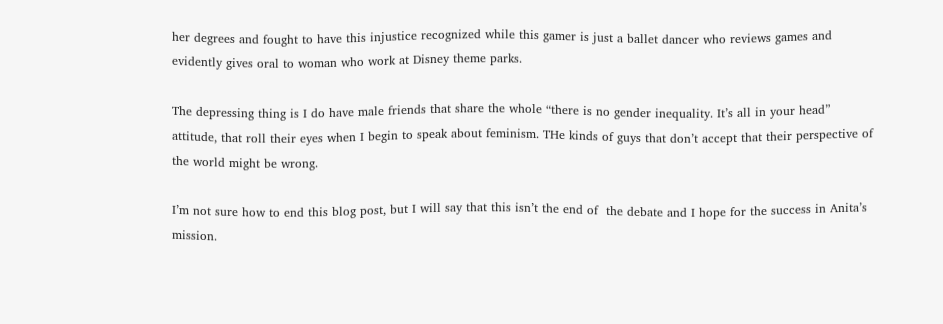her degrees and fought to have this injustice recognized while this gamer is just a ballet dancer who reviews games and evidently gives oral to woman who work at Disney theme parks.

The depressing thing is I do have male friends that share the whole “there is no gender inequality. It’s all in your head” attitude, that roll their eyes when I begin to speak about feminism. THe kinds of guys that don’t accept that their perspective of the world might be wrong.

I’m not sure how to end this blog post, but I will say that this isn’t the end of  the debate and I hope for the success in Anita’s mission.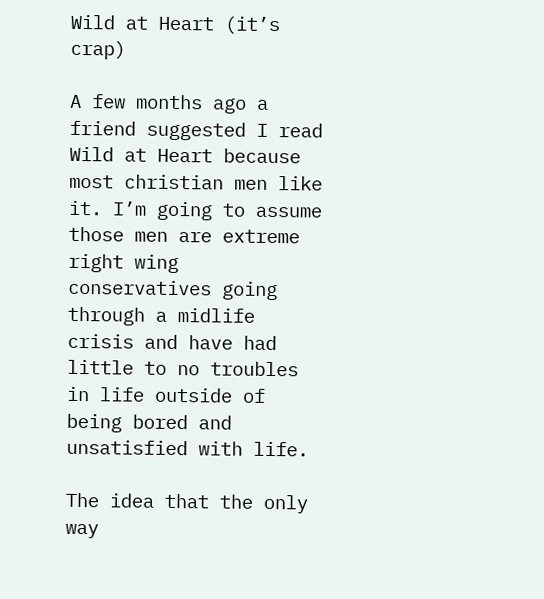Wild at Heart (it’s crap)

A few months ago a friend suggested I read Wild at Heart because most christian men like it. I’m going to assume those men are extreme right wing conservatives going through a midlife crisis and have had little to no troubles in life outside of being bored and unsatisfied with life.

The idea that the only way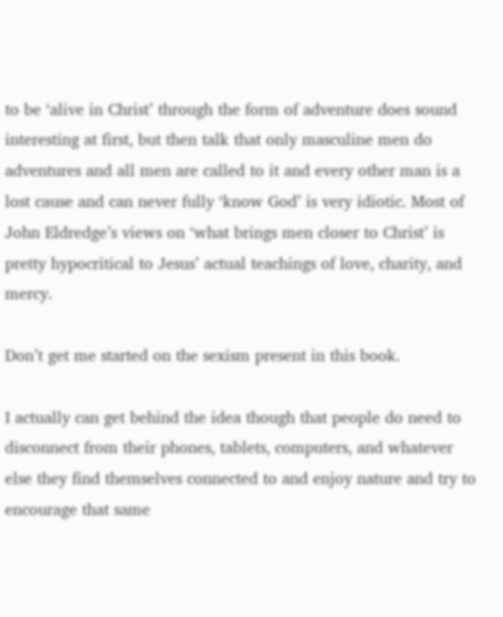to be ‘alive in Christ’ through the form of adventure does sound interesting at first, but then talk that only masculine men do adventures and all men are called to it and every other man is a lost cause and can never fully ‘know God’ is very idiotic. Most of John Eldredge’s views on ‘what brings men closer to Christ’ is pretty hypocritical to Jesus’ actual teachings of love, charity, and mercy.

Don’t get me started on the sexism present in this book.

I actually can get behind the idea though that people do need to disconnect from their phones, tablets, computers, and whatever else they find themselves connected to and enjoy nature and try to encourage that same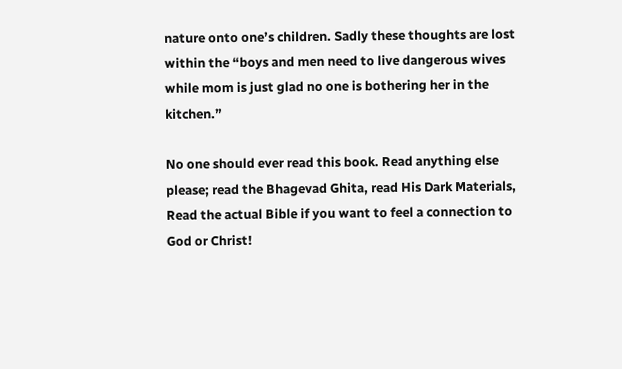nature onto one’s children. Sadly these thoughts are lost within the “boys and men need to live dangerous wives while mom is just glad no one is bothering her in the kitchen.”

No one should ever read this book. Read anything else please; read the Bhagevad Ghita, read His Dark Materials, Read the actual Bible if you want to feel a connection to God or Christ!